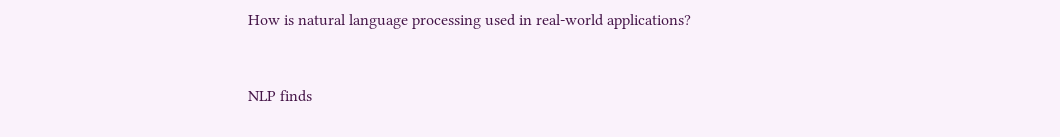How is natural language processing used in real-world applications?


NLP finds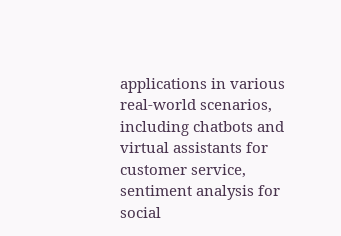applications in various real-world scenarios, including chatbots and virtual assistants for customer service, sentiment analysis for social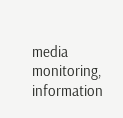media monitoring, information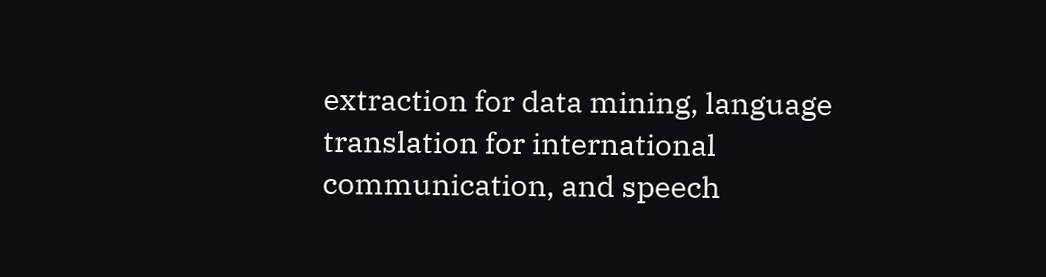extraction for data mining, language translation for international communication, and speech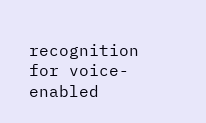recognition for voice-enabled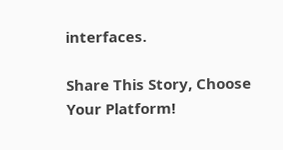interfaces.

Share This Story, Choose Your Platform!